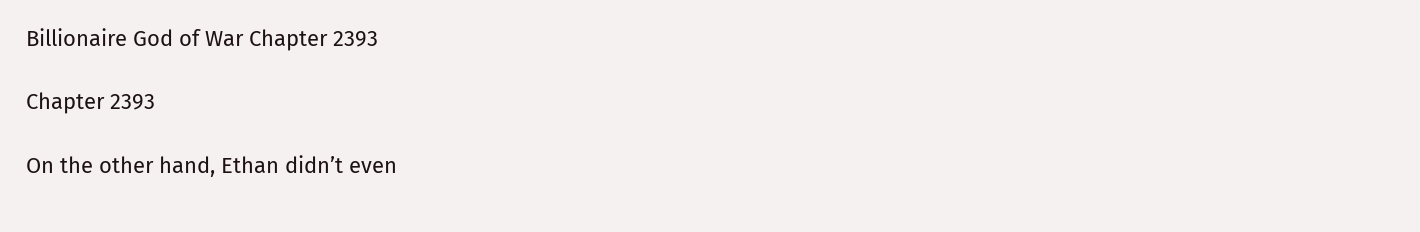Billionaire God of War Chapter 2393

Chapter 2393

On the other hand, Ethan didn’t even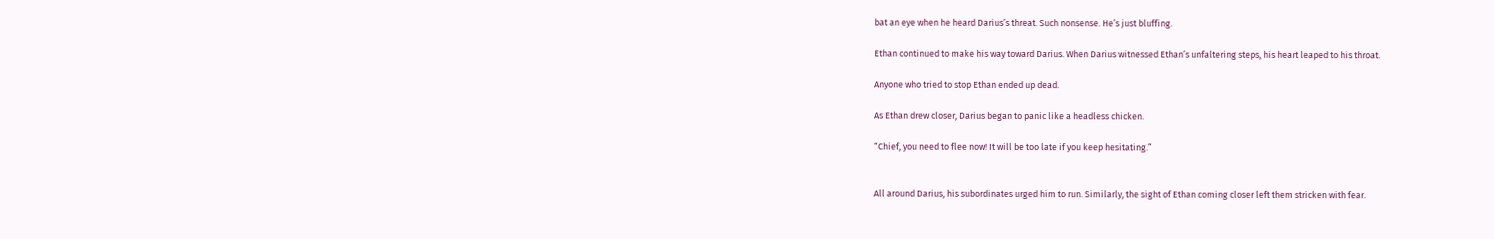bat an eye when he heard Darius’s threat. Such nonsense. He’s just bluffing.

Ethan continued to make his way toward Darius. When Darius witnessed Ethan’s unfaltering steps, his heart leaped to his throat.

Anyone who tried to stop Ethan ended up dead.

As Ethan drew closer, Darius began to panic like a headless chicken.

“Chief, you need to flee now! It will be too late if you keep hesitating.”


All around Darius, his subordinates urged him to run. Similarly, the sight of Ethan coming closer left them stricken with fear.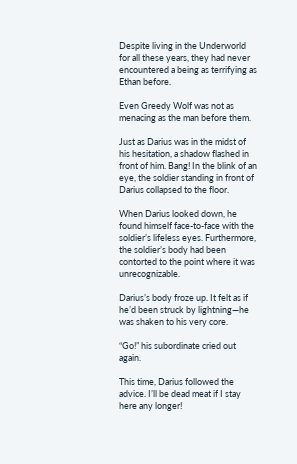Despite living in the Underworld for all these years, they had never encountered a being as terrifying as Ethan before.

Even Greedy Wolf was not as menacing as the man before them.

Just as Darius was in the midst of his hesitation, a shadow flashed in front of him. Bang! In the blink of an eye, the soldier standing in front of Darius collapsed to the floor.

When Darius looked down, he found himself face-to-face with the soldier’s lifeless eyes. Furthermore, the soldier’s body had been contorted to the point where it was unrecognizable.

Darius’s body froze up. It felt as if he’d been struck by lightning—he was shaken to his very core.

“Go!” his subordinate cried out again.

This time, Darius followed the advice. I’ll be dead meat if I stay here any longer!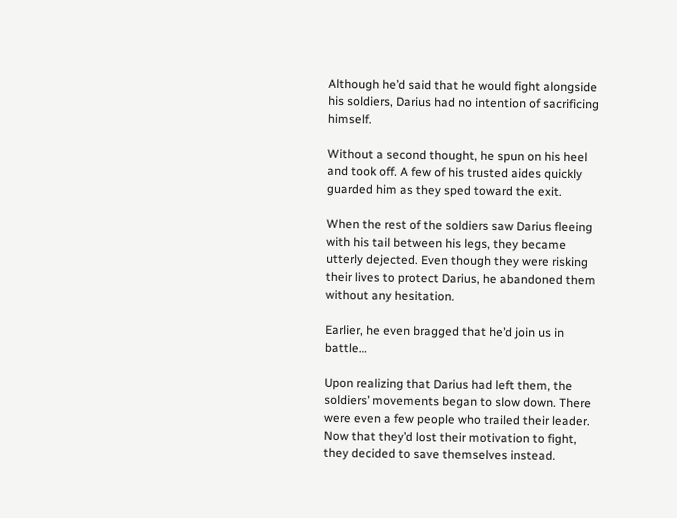Although he’d said that he would fight alongside his soldiers, Darius had no intention of sacrificing himself.

Without a second thought, he spun on his heel and took off. A few of his trusted aides quickly guarded him as they sped toward the exit.

When the rest of the soldiers saw Darius fleeing with his tail between his legs, they became utterly dejected. Even though they were risking their lives to protect Darius, he abandoned them without any hesitation.

Earlier, he even bragged that he’d join us in battle…

Upon realizing that Darius had left them, the soldiers’ movements began to slow down. There were even a few people who trailed their leader. Now that they’d lost their motivation to fight, they decided to save themselves instead.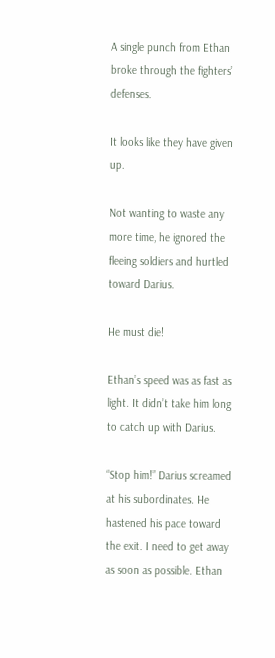A single punch from Ethan broke through the fighters’ defenses.

It looks like they have given up.

Not wanting to waste any more time, he ignored the fleeing soldiers and hurtled toward Darius.

He must die!

Ethan’s speed was as fast as light. It didn’t take him long to catch up with Darius.

“Stop him!” Darius screamed at his subordinates. He hastened his pace toward the exit. I need to get away as soon as possible. Ethan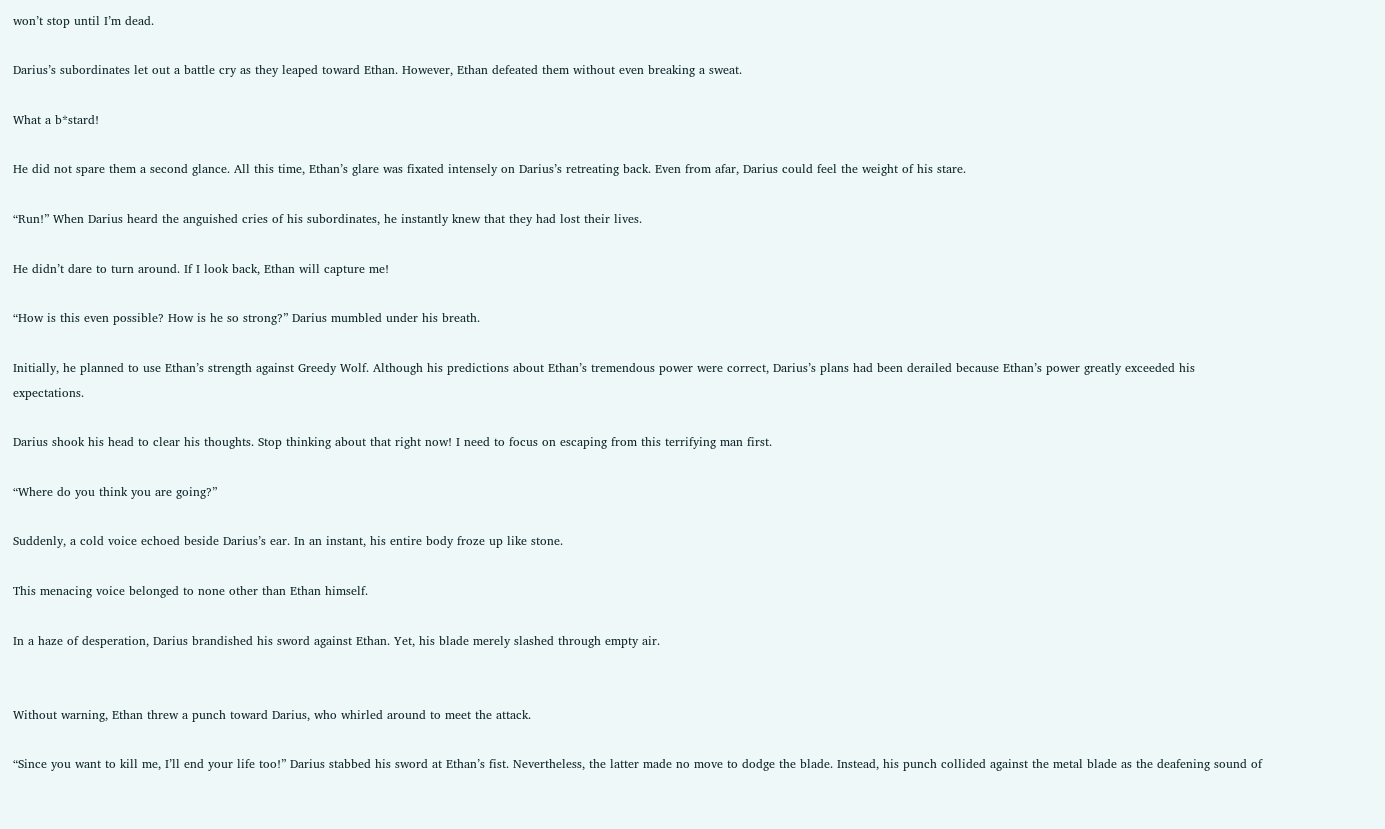won’t stop until I’m dead.

Darius’s subordinates let out a battle cry as they leaped toward Ethan. However, Ethan defeated them without even breaking a sweat.

What a b*stard!

He did not spare them a second glance. All this time, Ethan’s glare was fixated intensely on Darius’s retreating back. Even from afar, Darius could feel the weight of his stare.

“Run!” When Darius heard the anguished cries of his subordinates, he instantly knew that they had lost their lives.

He didn’t dare to turn around. If I look back, Ethan will capture me!

“How is this even possible? How is he so strong?” Darius mumbled under his breath.

Initially, he planned to use Ethan’s strength against Greedy Wolf. Although his predictions about Ethan’s tremendous power were correct, Darius’s plans had been derailed because Ethan’s power greatly exceeded his expectations.

Darius shook his head to clear his thoughts. Stop thinking about that right now! I need to focus on escaping from this terrifying man first.

“Where do you think you are going?”

Suddenly, a cold voice echoed beside Darius’s ear. In an instant, his entire body froze up like stone.

This menacing voice belonged to none other than Ethan himself.

In a haze of desperation, Darius brandished his sword against Ethan. Yet, his blade merely slashed through empty air.


Without warning, Ethan threw a punch toward Darius, who whirled around to meet the attack.

“Since you want to kill me, I’ll end your life too!” Darius stabbed his sword at Ethan’s fist. Nevertheless, the latter made no move to dodge the blade. Instead, his punch collided against the metal blade as the deafening sound of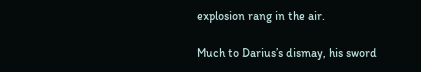explosion rang in the air.

Much to Darius’s dismay, his sword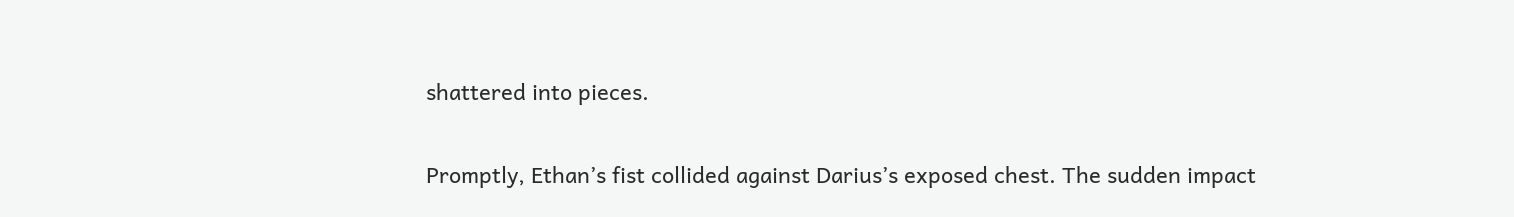shattered into pieces.

Promptly, Ethan’s fist collided against Darius’s exposed chest. The sudden impact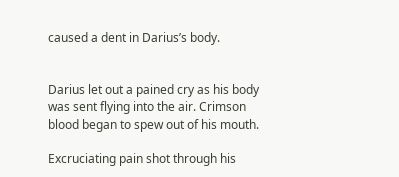caused a dent in Darius’s body.


Darius let out a pained cry as his body was sent flying into the air. Crimson blood began to spew out of his mouth.

Excruciating pain shot through his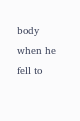body when he fell to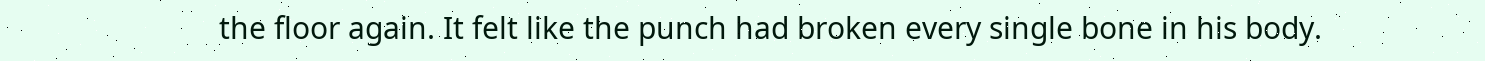the floor again. It felt like the punch had broken every single bone in his body.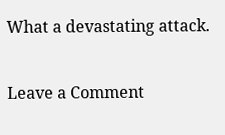What a devastating attack.


Leave a Comment